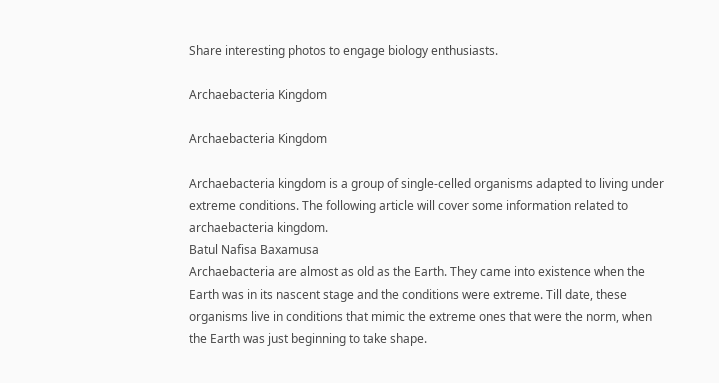Share interesting photos to engage biology enthusiasts.

Archaebacteria Kingdom

Archaebacteria Kingdom

Archaebacteria kingdom is a group of single-celled organisms adapted to living under extreme conditions. The following article will cover some information related to archaebacteria kingdom.
Batul Nafisa Baxamusa
Archaebacteria are almost as old as the Earth. They came into existence when the Earth was in its nascent stage and the conditions were extreme. Till date, these organisms live in conditions that mimic the extreme ones that were the norm, when the Earth was just beginning to take shape.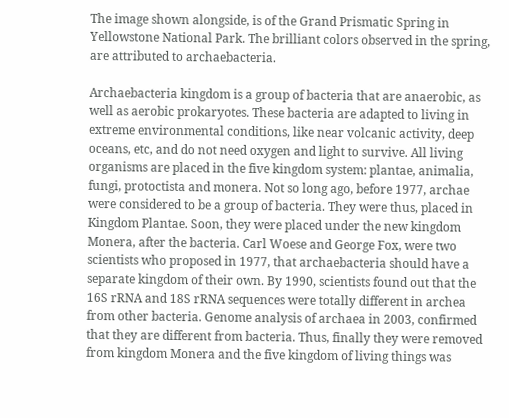The image shown alongside, is of the Grand Prismatic Spring in Yellowstone National Park. The brilliant colors observed in the spring, are attributed to archaebacteria.

Archaebacteria kingdom is a group of bacteria that are anaerobic, as well as aerobic prokaryotes. These bacteria are adapted to living in extreme environmental conditions, like near volcanic activity, deep oceans, etc, and do not need oxygen and light to survive. All living organisms are placed in the five kingdom system: plantae, animalia, fungi, protoctista and monera. Not so long ago, before 1977, archae were considered to be a group of bacteria. They were thus, placed in Kingdom Plantae. Soon, they were placed under the new kingdom Monera, after the bacteria. Carl Woese and George Fox, were two scientists who proposed in 1977, that archaebacteria should have a separate kingdom of their own. By 1990, scientists found out that the 16S rRNA and 18S rRNA sequences were totally different in archea from other bacteria. Genome analysis of archaea in 2003, confirmed that they are different from bacteria. Thus, finally they were removed from kingdom Monera and the five kingdom of living things was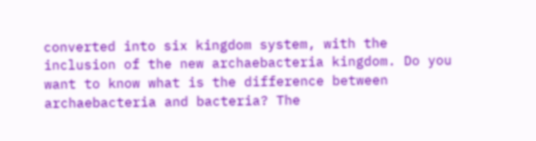converted into six kingdom system, with the inclusion of the new archaebacteria kingdom. Do you want to know what is the difference between archaebacteria and bacteria? The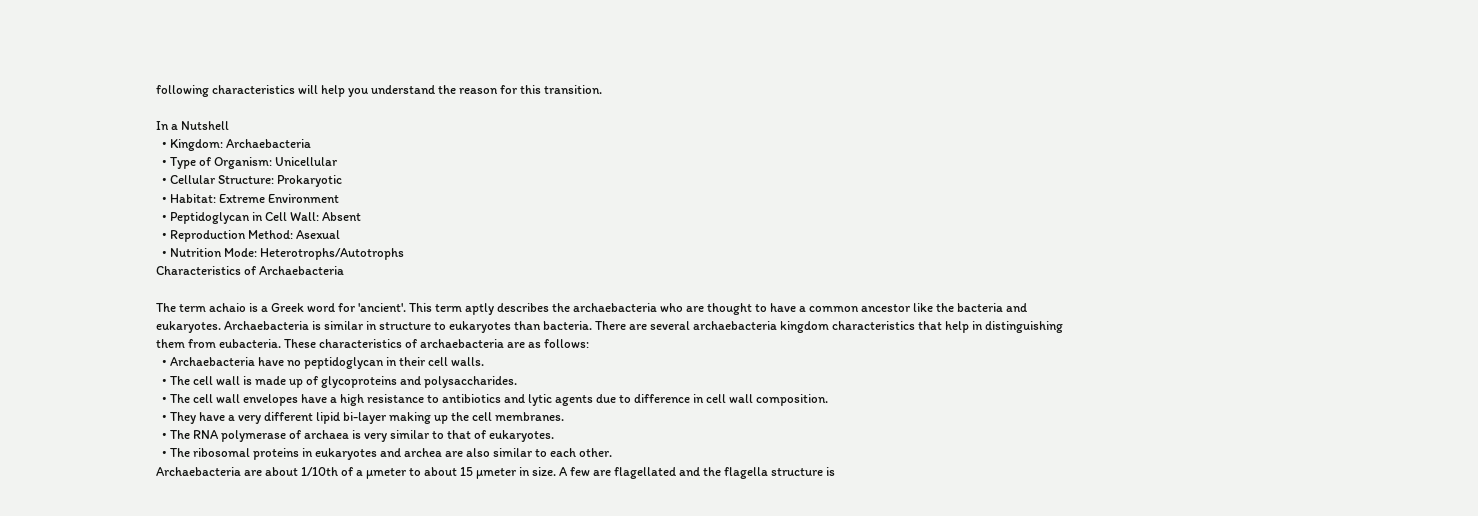following characteristics will help you understand the reason for this transition.

In a Nutshell
  • Kingdom: Archaebacteria
  • Type of Organism: Unicellular
  • Cellular Structure: Prokaryotic
  • Habitat: Extreme Environment
  • Peptidoglycan in Cell Wall: Absent
  • Reproduction Method: Asexual
  • Nutrition Mode: Heterotrophs/Autotrophs
Characteristics of Archaebacteria

The term achaio is a Greek word for 'ancient'. This term aptly describes the archaebacteria who are thought to have a common ancestor like the bacteria and eukaryotes. Archaebacteria is similar in structure to eukaryotes than bacteria. There are several archaebacteria kingdom characteristics that help in distinguishing them from eubacteria. These characteristics of archaebacteria are as follows:
  • Archaebacteria have no peptidoglycan in their cell walls.
  • The cell wall is made up of glycoproteins and polysaccharides.
  • The cell wall envelopes have a high resistance to antibiotics and lytic agents due to difference in cell wall composition.
  • They have a very different lipid bi-layer making up the cell membranes.
  • The RNA polymerase of archaea is very similar to that of eukaryotes.
  • The ribosomal proteins in eukaryotes and archea are also similar to each other.
Archaebacteria are about 1/10th of a µmeter to about 15 µmeter in size. A few are flagellated and the flagella structure is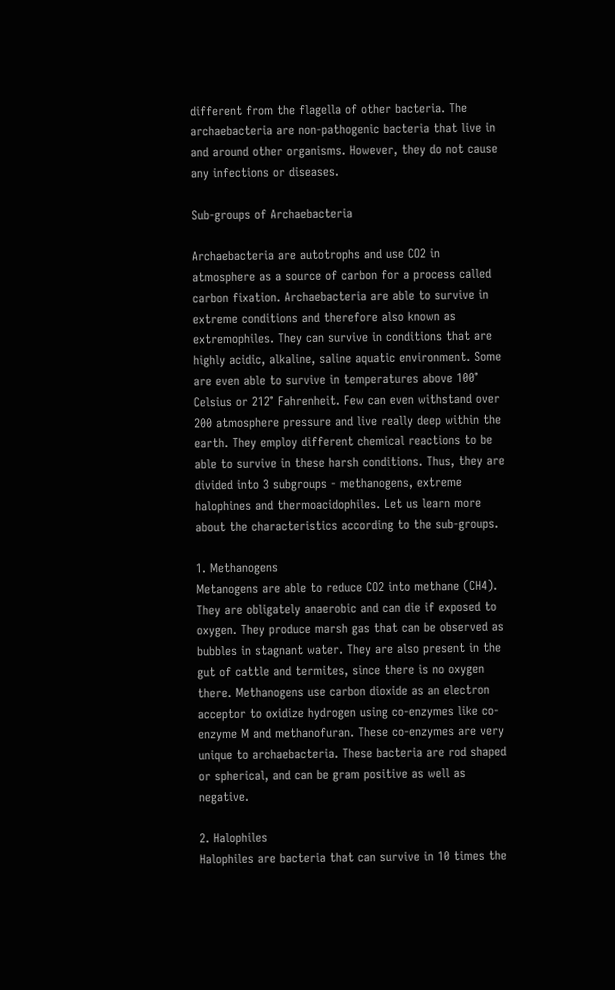different from the flagella of other bacteria. The archaebacteria are non-pathogenic bacteria that live in and around other organisms. However, they do not cause any infections or diseases.

Sub-groups of Archaebacteria

Archaebacteria are autotrophs and use CO2 in atmosphere as a source of carbon for a process called carbon fixation. Archaebacteria are able to survive in extreme conditions and therefore also known as extremophiles. They can survive in conditions that are highly acidic, alkaline, saline aquatic environment. Some are even able to survive in temperatures above 100° Celsius or 212° Fahrenheit. Few can even withstand over 200 atmosphere pressure and live really deep within the earth. They employ different chemical reactions to be able to survive in these harsh conditions. Thus, they are divided into 3 subgroups - methanogens, extreme halophines and thermoacidophiles. Let us learn more about the characteristics according to the sub-groups.

1. Methanogens
Metanogens are able to reduce CO2 into methane (CH4). They are obligately anaerobic and can die if exposed to oxygen. They produce marsh gas that can be observed as bubbles in stagnant water. They are also present in the gut of cattle and termites, since there is no oxygen there. Methanogens use carbon dioxide as an electron acceptor to oxidize hydrogen using co-enzymes like co-enzyme M and methanofuran. These co-enzymes are very unique to archaebacteria. These bacteria are rod shaped or spherical, and can be gram positive as well as negative.

2. Halophiles
Halophiles are bacteria that can survive in 10 times the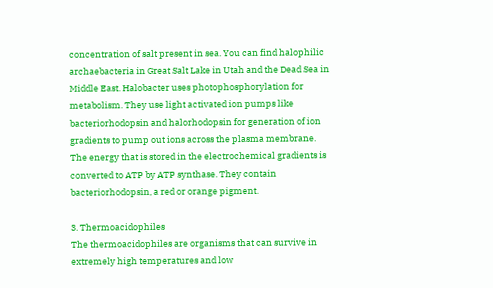concentration of salt present in sea. You can find halophilic archaebacteria in Great Salt Lake in Utah and the Dead Sea in Middle East. Halobacter uses photophosphorylation for metabolism. They use light activated ion pumps like bacteriorhodopsin and halorhodopsin for generation of ion gradients to pump out ions across the plasma membrane. The energy that is stored in the electrochemical gradients is converted to ATP by ATP synthase. They contain bacteriorhodopsin, a red or orange pigment.

3. Thermoacidophiles
The thermoacidophiles are organisms that can survive in extremely high temperatures and low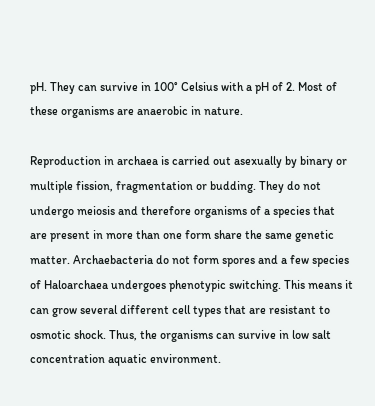pH. They can survive in 100° Celsius with a pH of 2. Most of these organisms are anaerobic in nature.

Reproduction in archaea is carried out asexually by binary or multiple fission, fragmentation or budding. They do not undergo meiosis and therefore organisms of a species that are present in more than one form share the same genetic matter. Archaebacteria do not form spores and a few species of Haloarchaea undergoes phenotypic switching. This means it can grow several different cell types that are resistant to osmotic shock. Thus, the organisms can survive in low salt concentration aquatic environment.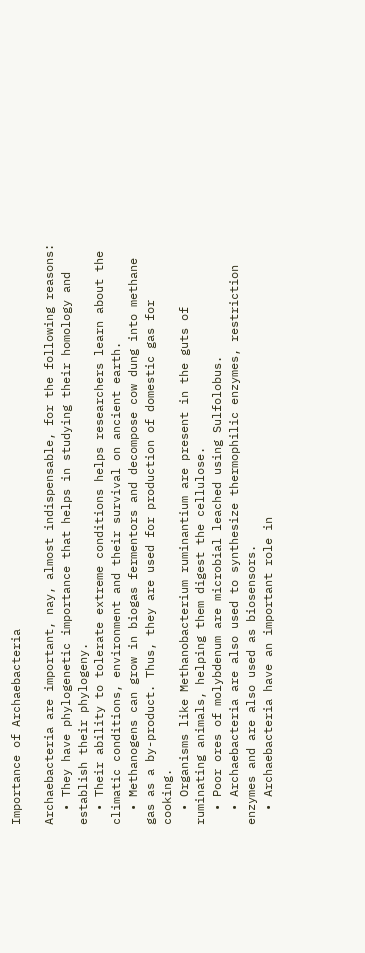Importance of Archaebacteria

Archaebacteria are important, nay, almost indispensable, for the following reasons:
  • They have phylogenetic importance that helps in studying their homology and establish their phylogeny.
  • Their ability to tolerate extreme conditions helps researchers learn about the climatic conditions, environment and their survival on ancient earth.
  • Methanogens can grow in biogas fermentors and decompose cow dung into methane gas as a by-product. Thus, they are used for production of domestic gas for cooking.
  • Organisms like Methanobacterium ruminantium are present in the guts of ruminating animals, helping them digest the cellulose.
  • Poor ores of molybdenum are microbial leached using Sulfolobus.
  • Archaebacteria are also used to synthesize thermophilic enzymes, restriction enzymes and are also used as biosensors.
  • Archaebacteria have an important role in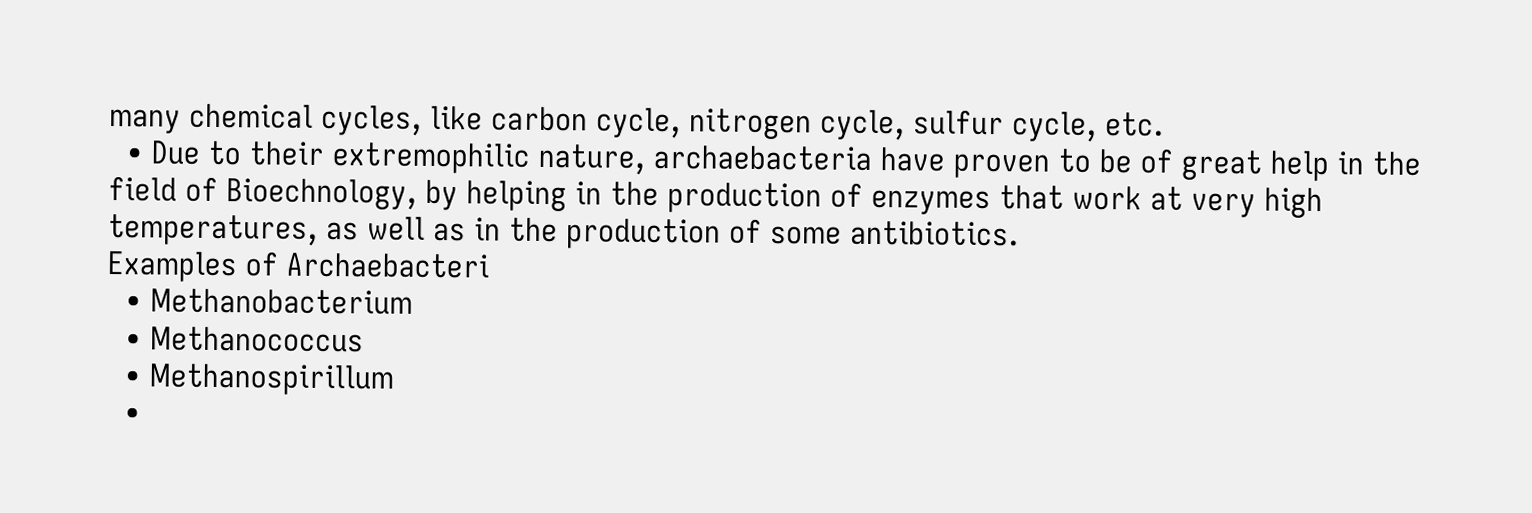many chemical cycles, like carbon cycle, nitrogen cycle, sulfur cycle, etc.
  • Due to their extremophilic nature, archaebacteria have proven to be of great help in the field of Bioechnology, by helping in the production of enzymes that work at very high temperatures, as well as in the production of some antibiotics.
Examples of Archaebacteri
  • Methanobacterium
  • Methanococcus
  • Methanospirillum
  •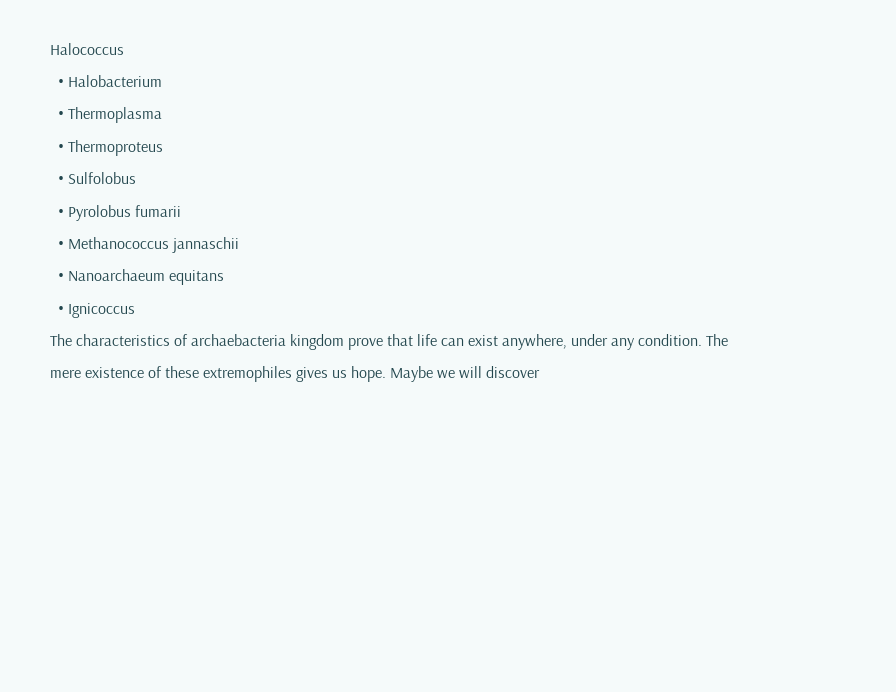Halococcus
  • Halobacterium
  • Thermoplasma
  • Thermoproteus
  • Sulfolobus
  • Pyrolobus fumarii
  • Methanococcus jannaschii
  • Nanoarchaeum equitans
  • Ignicoccus
The characteristics of archaebacteria kingdom prove that life can exist anywhere, under any condition. The mere existence of these extremophiles gives us hope. Maybe we will discover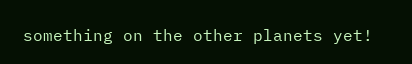something on the other planets yet!